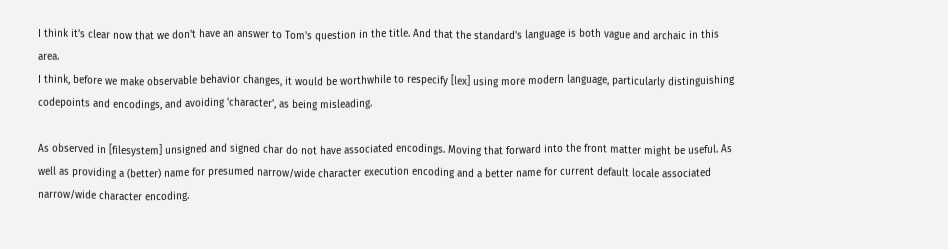I think it's clear now that we don't have an answer to Tom's question in the title. And that the standard's language is both vague and archaic in this area.
I think, before we make observable behavior changes, it would be worthwhile to respecify [lex] using more modern language, particularly distinguishing codepoints and encodings, and avoiding 'character', as being misleading.

As observed in [filesystem] unsigned and signed char do not have associated encodings. Moving that forward into the front matter might be useful. As well as providing a (better) name for presumed narrow/wide character execution encoding and a better name for current default locale associated narrow/wide character encoding.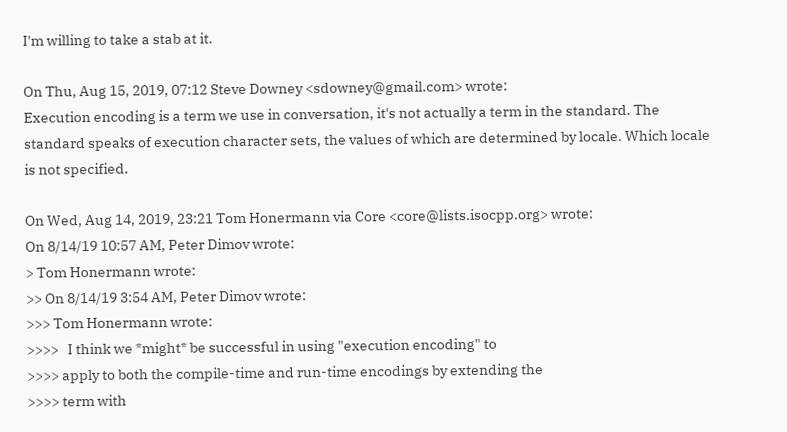I'm willing to take a stab at it.

On Thu, Aug 15, 2019, 07:12 Steve Downey <sdowney@gmail.com> wrote:
Execution encoding is a term we use in conversation, it's not actually a term in the standard. The standard speaks of execution character sets, the values of which are determined by locale. Which locale is not specified.

On Wed, Aug 14, 2019, 23:21 Tom Honermann via Core <core@lists.isocpp.org> wrote:
On 8/14/19 10:57 AM, Peter Dimov wrote:
> Tom Honermann wrote:
>> On 8/14/19 3:54 AM, Peter Dimov wrote:
>>> Tom Honermann wrote:
>>>>   I think we *might* be successful in using "execution encoding" to
>>>> apply to both the compile-time and run-time encodings by extending the
>>>> term with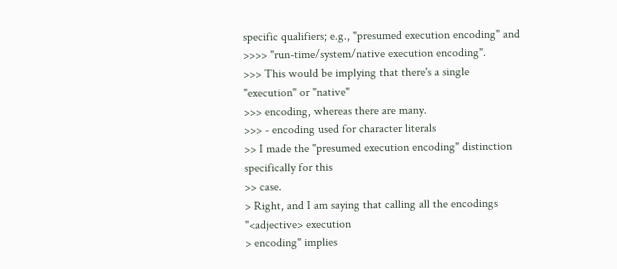specific qualifiers; e.g., "presumed execution encoding" and
>>>> "run-time/system/native execution encoding".
>>> This would be implying that there's a single "execution" or "native"
>>> encoding, whereas there are many.
>>> - encoding used for character literals
>> I made the "presumed execution encoding" distinction specifically for this
>> case.
> Right, and I am saying that calling all the encodings "<adjective> execution
> encoding" implies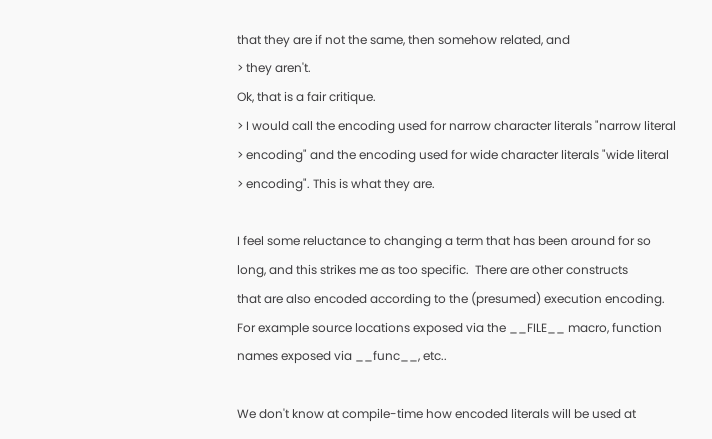that they are if not the same, then somehow related, and
> they aren't.
Ok, that is a fair critique.
> I would call the encoding used for narrow character literals "narrow literal
> encoding" and the encoding used for wide character literals "wide literal
> encoding". This is what they are.

I feel some reluctance to changing a term that has been around for so
long, and this strikes me as too specific.  There are other constructs
that are also encoded according to the (presumed) execution encoding.
For example source locations exposed via the __FILE__ macro, function
names exposed via __func__, etc..

We don't know at compile-time how encoded literals will be used at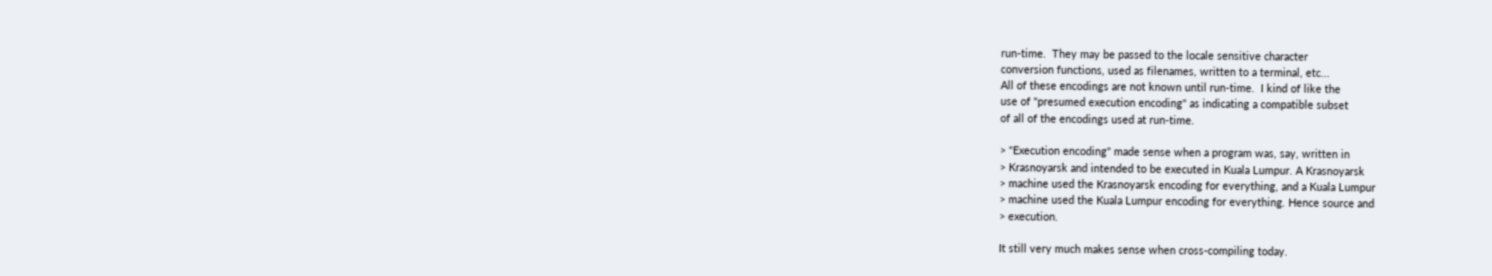run-time.  They may be passed to the locale sensitive character
conversion functions, used as filenames, written to a terminal, etc...
All of these encodings are not known until run-time.  I kind of like the
use of "presumed execution encoding" as indicating a compatible subset
of all of the encodings used at run-time.

> "Execution encoding" made sense when a program was, say, written in
> Krasnoyarsk and intended to be executed in Kuala Lumpur. A Krasnoyarsk
> machine used the Krasnoyarsk encoding for everything, and a Kuala Lumpur
> machine used the Kuala Lumpur encoding for everything. Hence source and
> execution.

It still very much makes sense when cross-compiling today.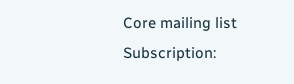Core mailing list
Subscription: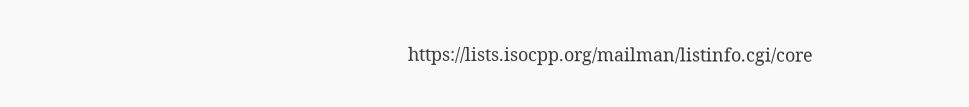https://lists.isocpp.org/mailman/listinfo.cgi/core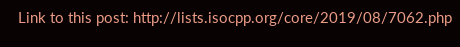Link to this post: http://lists.isocpp.org/core/2019/08/7062.php